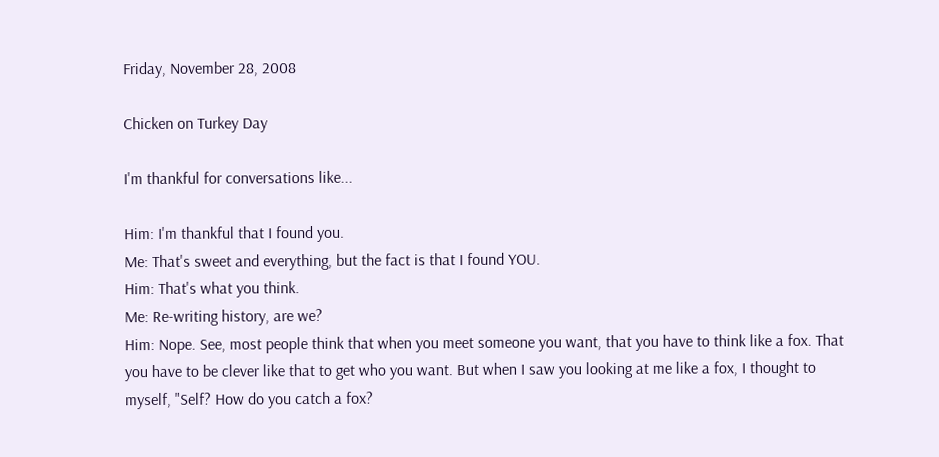Friday, November 28, 2008

Chicken on Turkey Day

I'm thankful for conversations like...

Him: I'm thankful that I found you.
Me: That's sweet and everything, but the fact is that I found YOU.
Him: That's what you think.
Me: Re-writing history, are we?
Him: Nope. See, most people think that when you meet someone you want, that you have to think like a fox. That you have to be clever like that to get who you want. But when I saw you looking at me like a fox, I thought to myself, "Self? How do you catch a fox?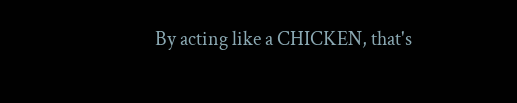By acting like a CHICKEN, that's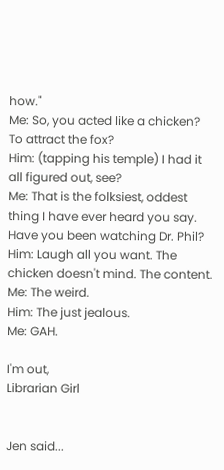how."
Me: So, you acted like a chicken? To attract the fox?
Him: (tapping his temple) I had it all figured out, see?
Me: That is the folksiest, oddest thing I have ever heard you say. Have you been watching Dr. Phil?
Him: Laugh all you want. The chicken doesn't mind. The content.
Me: The weird.
Him: The just jealous.
Me: GAH.

I'm out,
Librarian Girl


Jen said...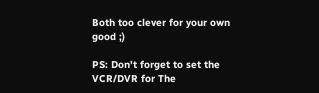Both too clever for your own good ;)

PS: Don't forget to set the VCR/DVR for The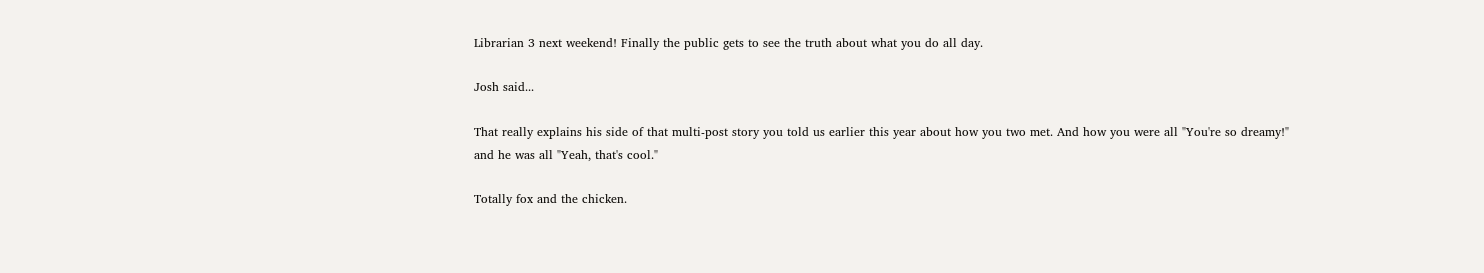Librarian 3 next weekend! Finally the public gets to see the truth about what you do all day.

Josh said...

That really explains his side of that multi-post story you told us earlier this year about how you two met. And how you were all "You're so dreamy!" and he was all "Yeah, that's cool."

Totally fox and the chicken.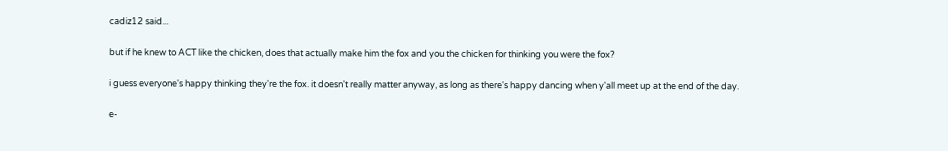cadiz12 said...

but if he knew to ACT like the chicken, does that actually make him the fox and you the chicken for thinking you were the fox?

i guess everyone's happy thinking they're the fox. it doesn't really matter anyway, as long as there's happy dancing when y'all meet up at the end of the day.

e-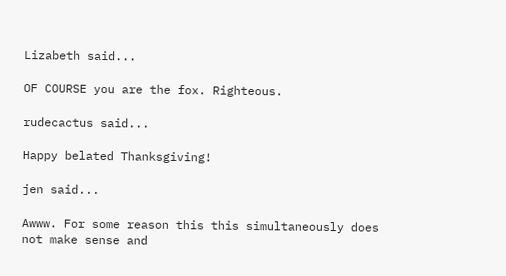Lizabeth said...

OF COURSE you are the fox. Righteous.

rudecactus said...

Happy belated Thanksgiving!

jen said...

Awww. For some reason this this simultaneously does not make sense and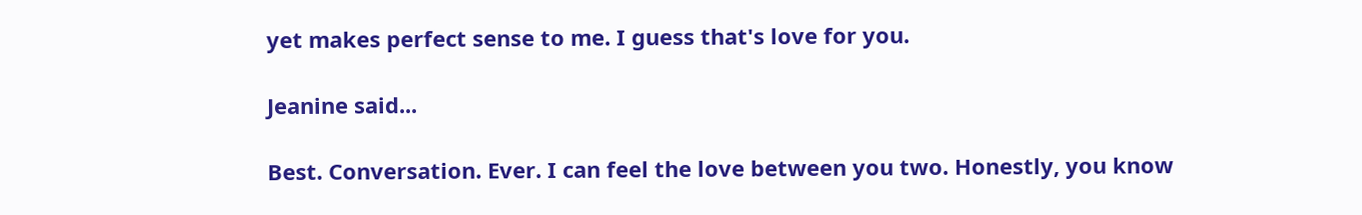yet makes perfect sense to me. I guess that's love for you.

Jeanine said...

Best. Conversation. Ever. I can feel the love between you two. Honestly, you know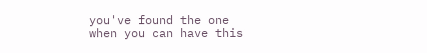you've found the one when you can have this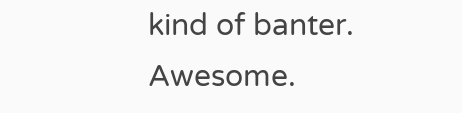kind of banter. Awesome.